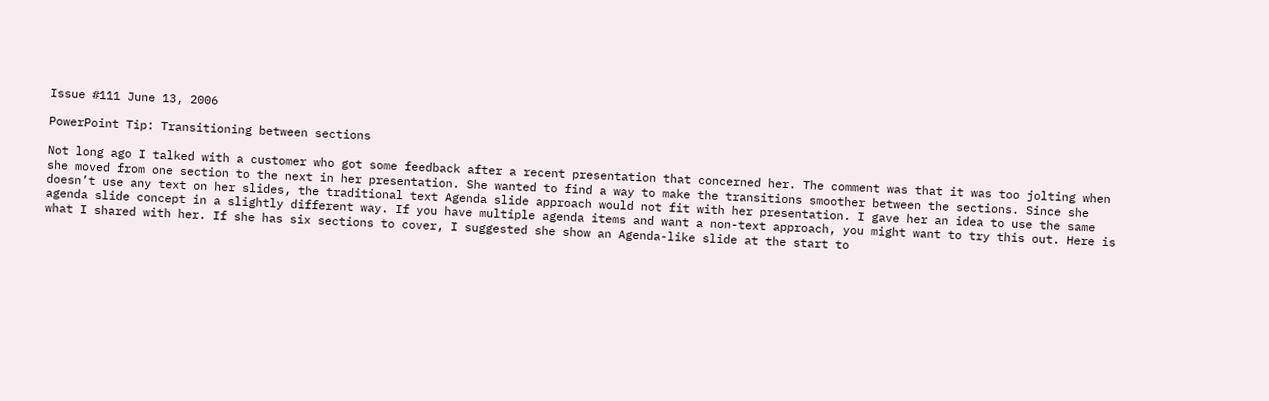Issue #111 June 13, 2006

PowerPoint Tip: Transitioning between sections

Not long ago I talked with a customer who got some feedback after a recent presentation that concerned her. The comment was that it was too jolting when she moved from one section to the next in her presentation. She wanted to find a way to make the transitions smoother between the sections. Since she doesn’t use any text on her slides, the traditional text Agenda slide approach would not fit with her presentation. I gave her an idea to use the same agenda slide concept in a slightly different way. If you have multiple agenda items and want a non-text approach, you might want to try this out. Here is what I shared with her. If she has six sections to cover, I suggested she show an Agenda-like slide at the start to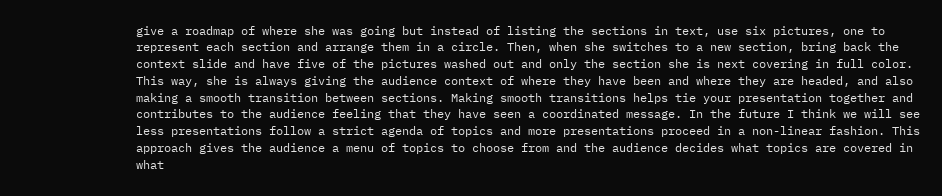give a roadmap of where she was going but instead of listing the sections in text, use six pictures, one to represent each section and arrange them in a circle. Then, when she switches to a new section, bring back the context slide and have five of the pictures washed out and only the section she is next covering in full color. This way, she is always giving the audience context of where they have been and where they are headed, and also making a smooth transition between sections. Making smooth transitions helps tie your presentation together and contributes to the audience feeling that they have seen a coordinated message. In the future I think we will see less presentations follow a strict agenda of topics and more presentations proceed in a non-linear fashion. This approach gives the audience a menu of topics to choose from and the audience decides what topics are covered in what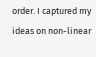order. I captured my ideas on non-linear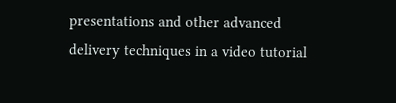presentations and other advanced delivery techniques in a video tutorial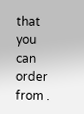that you can order from .